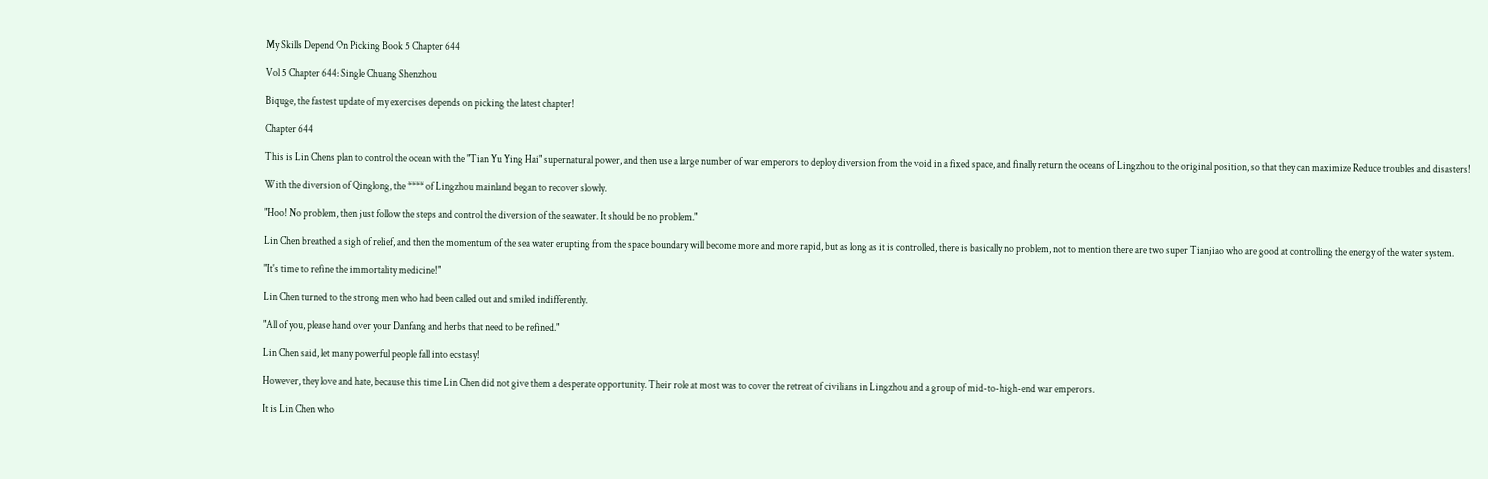My Skills Depend On Picking Book 5 Chapter 644

Vol 5 Chapter 644: Single Chuang Shenzhou

Biquge, the fastest update of my exercises depends on picking the latest chapter!

Chapter 644

This is Lin Chens plan to control the ocean with the "Tian Yu Ying Hai" supernatural power, and then use a large number of war emperors to deploy diversion from the void in a fixed space, and finally return the oceans of Lingzhou to the original position, so that they can maximize Reduce troubles and disasters!

With the diversion of Qinglong, the **** of Lingzhou mainland began to recover slowly.

"Hoo! No problem, then just follow the steps and control the diversion of the seawater. It should be no problem."

Lin Chen breathed a sigh of relief, and then the momentum of the sea water erupting from the space boundary will become more and more rapid, but as long as it is controlled, there is basically no problem, not to mention there are two super Tianjiao who are good at controlling the energy of the water system.

"It's time to refine the immortality medicine!"

Lin Chen turned to the strong men who had been called out and smiled indifferently.

"All of you, please hand over your Danfang and herbs that need to be refined."

Lin Chen said, let many powerful people fall into ecstasy!

However, they love and hate, because this time Lin Chen did not give them a desperate opportunity. Their role at most was to cover the retreat of civilians in Lingzhou and a group of mid-to-high-end war emperors.

It is Lin Chen who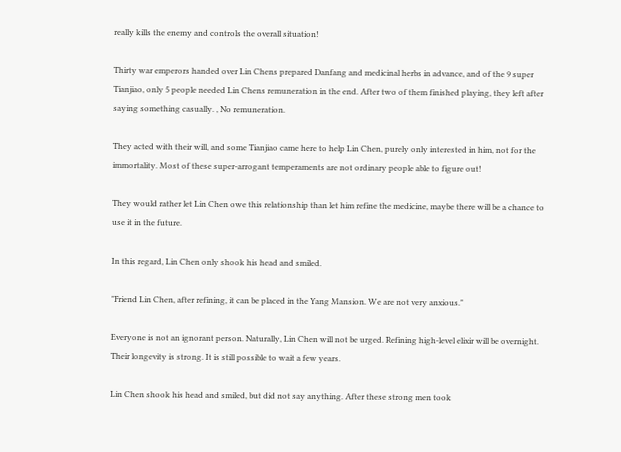really kills the enemy and controls the overall situation!

Thirty war emperors handed over Lin Chens prepared Danfang and medicinal herbs in advance, and of the 9 super Tianjiao, only 5 people needed Lin Chens remuneration in the end. After two of them finished playing, they left after saying something casually. , No remuneration.

They acted with their will, and some Tianjiao came here to help Lin Chen, purely only interested in him, not for the immortality. Most of these super-arrogant temperaments are not ordinary people able to figure out!

They would rather let Lin Chen owe this relationship than let him refine the medicine, maybe there will be a chance to use it in the future.

In this regard, Lin Chen only shook his head and smiled.

"Friend Lin Chen, after refining, it can be placed in the Yang Mansion. We are not very anxious."

Everyone is not an ignorant person. Naturally, Lin Chen will not be urged. Refining high-level elixir will be overnight. Their longevity is strong. It is still possible to wait a few years.

Lin Chen shook his head and smiled, but did not say anything. After these strong men took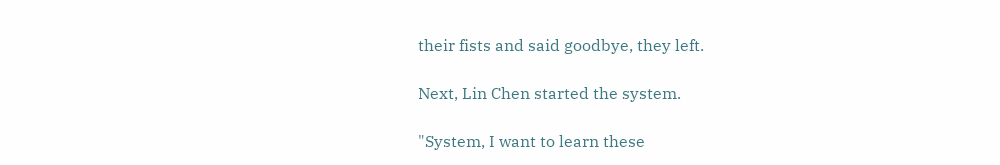their fists and said goodbye, they left.

Next, Lin Chen started the system.

"System, I want to learn these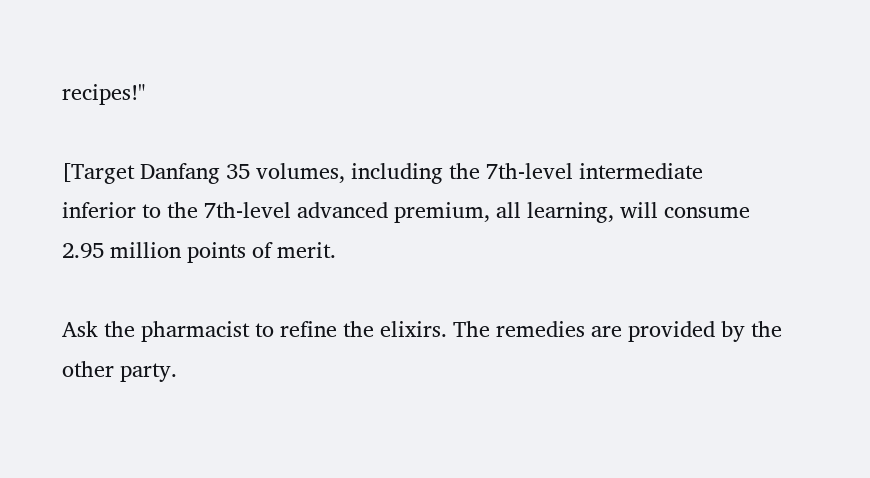recipes!"

[Target Danfang 35 volumes, including the 7th-level intermediate inferior to the 7th-level advanced premium, all learning, will consume 2.95 million points of merit.

Ask the pharmacist to refine the elixirs. The remedies are provided by the other party.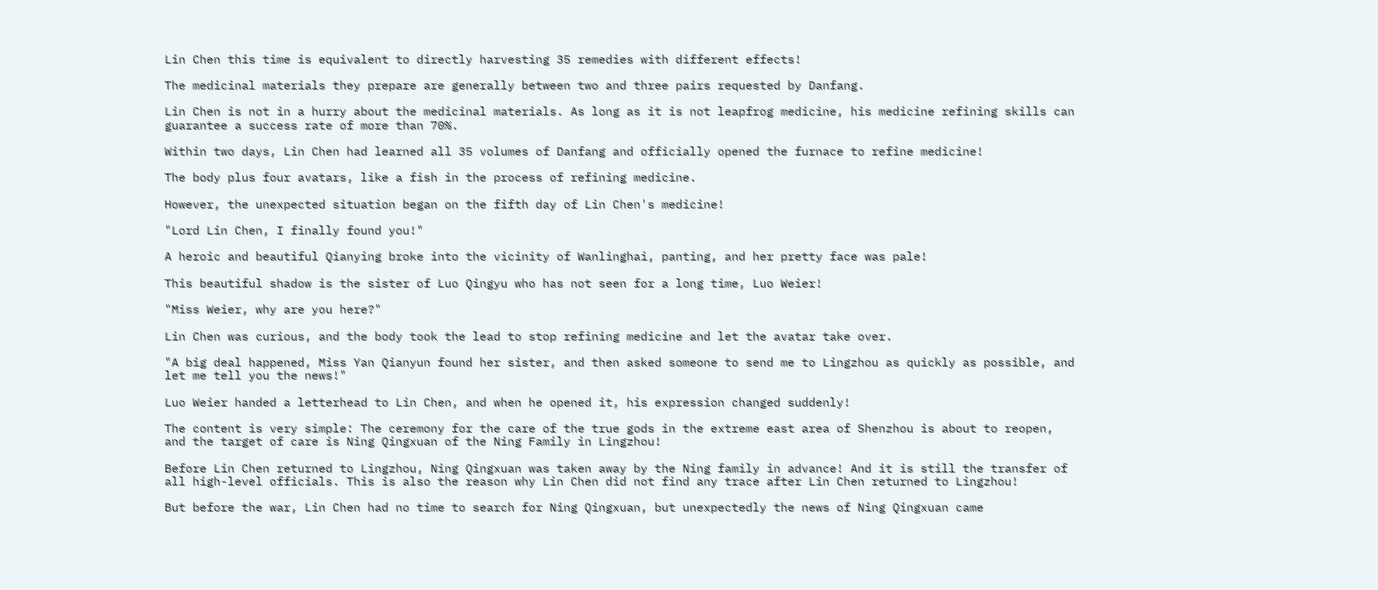Lin Chen this time is equivalent to directly harvesting 35 remedies with different effects!

The medicinal materials they prepare are generally between two and three pairs requested by Danfang.

Lin Chen is not in a hurry about the medicinal materials. As long as it is not leapfrog medicine, his medicine refining skills can guarantee a success rate of more than 70%.

Within two days, Lin Chen had learned all 35 volumes of Danfang and officially opened the furnace to refine medicine!

The body plus four avatars, like a fish in the process of refining medicine.

However, the unexpected situation began on the fifth day of Lin Chen's medicine!

"Lord Lin Chen, I finally found you!"

A heroic and beautiful Qianying broke into the vicinity of Wanlinghai, panting, and her pretty face was pale!

This beautiful shadow is the sister of Luo Qingyu who has not seen for a long time, Luo Weier!

"Miss Weier, why are you here?"

Lin Chen was curious, and the body took the lead to stop refining medicine and let the avatar take over.

"A big deal happened, Miss Yan Qianyun found her sister, and then asked someone to send me to Lingzhou as quickly as possible, and let me tell you the news!"

Luo Weier handed a letterhead to Lin Chen, and when he opened it, his expression changed suddenly!

The content is very simple: The ceremony for the care of the true gods in the extreme east area of Shenzhou is about to reopen, and the target of care is Ning Qingxuan of the Ning Family in Lingzhou!

Before Lin Chen returned to Lingzhou, Ning Qingxuan was taken away by the Ning family in advance! And it is still the transfer of all high-level officials. This is also the reason why Lin Chen did not find any trace after Lin Chen returned to Lingzhou!

But before the war, Lin Chen had no time to search for Ning Qingxuan, but unexpectedly the news of Ning Qingxuan came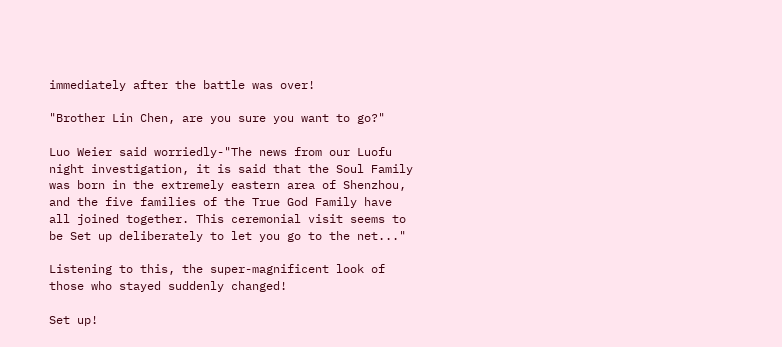immediately after the battle was over!

"Brother Lin Chen, are you sure you want to go?"

Luo Weier said worriedly-"The news from our Luofu night investigation, it is said that the Soul Family was born in the extremely eastern area of Shenzhou, and the five families of the True God Family have all joined together. This ceremonial visit seems to be Set up deliberately to let you go to the net..."

Listening to this, the super-magnificent look of those who stayed suddenly changed!

Set up!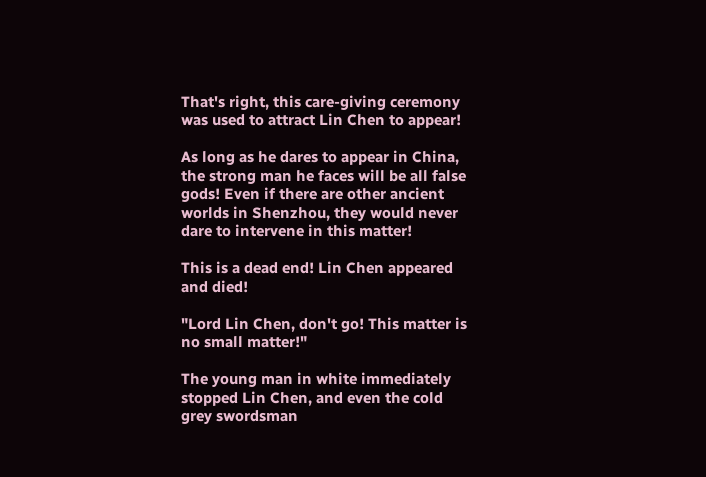That's right, this care-giving ceremony was used to attract Lin Chen to appear!

As long as he dares to appear in China, the strong man he faces will be all false gods! Even if there are other ancient worlds in Shenzhou, they would never dare to intervene in this matter!

This is a dead end! Lin Chen appeared and died!

"Lord Lin Chen, don't go! This matter is no small matter!"

The young man in white immediately stopped Lin Chen, and even the cold grey swordsman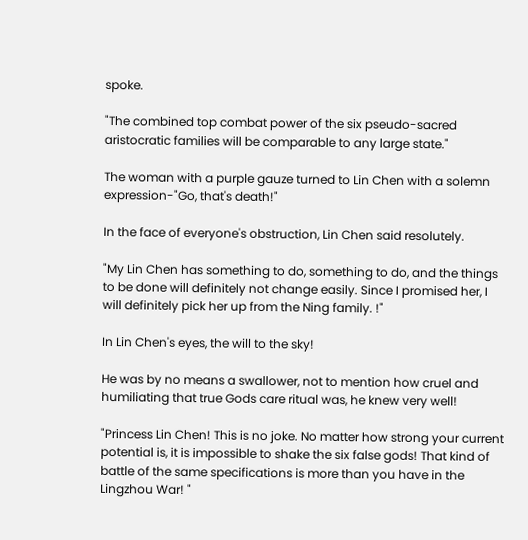spoke.

"The combined top combat power of the six pseudo-sacred aristocratic families will be comparable to any large state."

The woman with a purple gauze turned to Lin Chen with a solemn expression-"Go, that's death!"

In the face of everyone's obstruction, Lin Chen said resolutely.

"My Lin Chen has something to do, something to do, and the things to be done will definitely not change easily. Since I promised her, I will definitely pick her up from the Ning family. !"

In Lin Chen's eyes, the will to the sky!

He was by no means a swallower, not to mention how cruel and humiliating that true Gods care ritual was, he knew very well!

"Princess Lin Chen! This is no joke. No matter how strong your current potential is, it is impossible to shake the six false gods! That kind of battle of the same specifications is more than you have in the Lingzhou War! "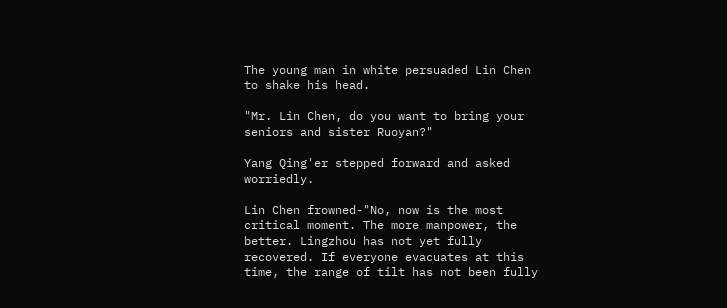The young man in white persuaded Lin Chen to shake his head.

"Mr. Lin Chen, do you want to bring your seniors and sister Ruoyan?"

Yang Qing'er stepped forward and asked worriedly.

Lin Chen frowned-"No, now is the most critical moment. The more manpower, the better. Lingzhou has not yet fully recovered. If everyone evacuates at this time, the range of tilt has not been fully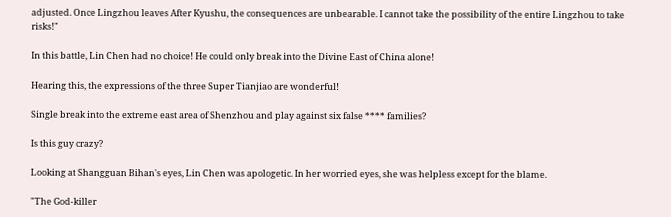adjusted. Once Lingzhou leaves After Kyushu, the consequences are unbearable. I cannot take the possibility of the entire Lingzhou to take risks!"

In this battle, Lin Chen had no choice! He could only break into the Divine East of China alone!

Hearing this, the expressions of the three Super Tianjiao are wonderful!

Single break into the extreme east area of Shenzhou and play against six false **** families?

Is this guy crazy?

Looking at Shangguan Bihan's eyes, Lin Chen was apologetic. In her worried eyes, she was helpless except for the blame.

"The God-killer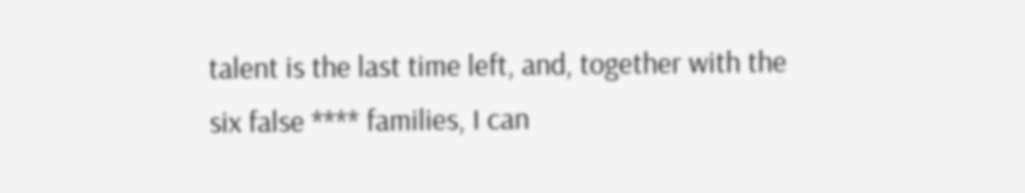talent is the last time left, and, together with the six false **** families, I can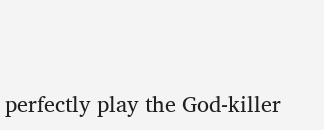perfectly play the God-killer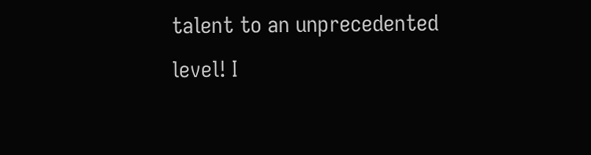talent to an unprecedented level! I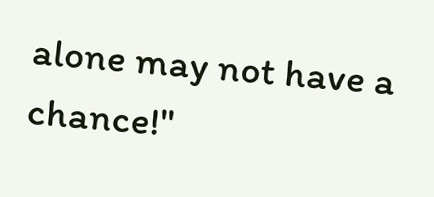alone may not have a chance!"